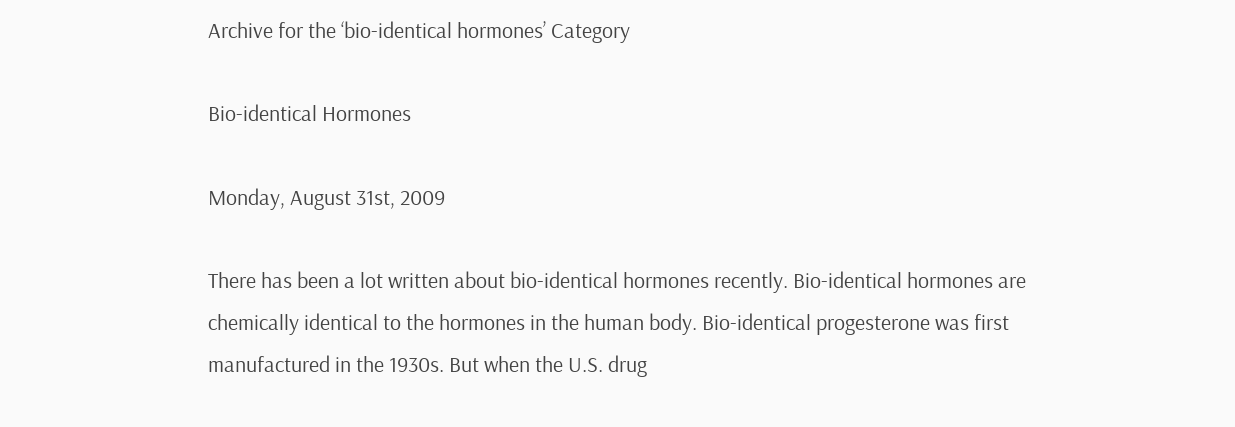Archive for the ‘bio-identical hormones’ Category

Bio-identical Hormones

Monday, August 31st, 2009

There has been a lot written about bio-identical hormones recently. Bio-identical hormones are chemically identical to the hormones in the human body. Bio-identical progesterone was first manufactured in the 1930s. But when the U.S. drug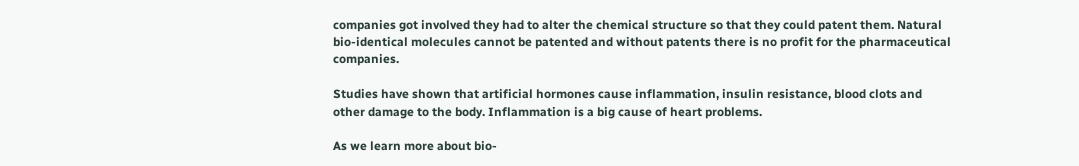companies got involved they had to alter the chemical structure so that they could patent them. Natural bio-identical molecules cannot be patented and without patents there is no profit for the pharmaceutical companies.

Studies have shown that artificial hormones cause inflammation, insulin resistance, blood clots and other damage to the body. Inflammation is a big cause of heart problems.

As we learn more about bio-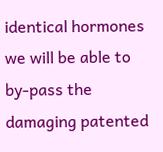identical hormones we will be able to by-pass the damaging patented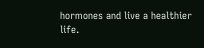hormones and live a healthier life.